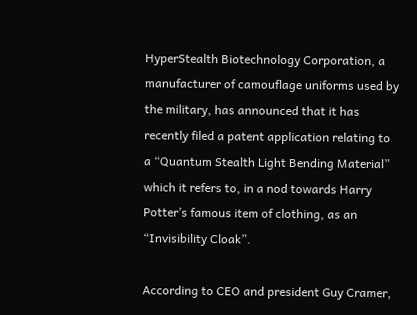HyperStealth Biotechnology Corporation, a manufacturer of camouflage uniforms used by the military, has announced that it has recently filed a patent application relating to a “Quantum Stealth Light Bending Material” which it refers to, in a nod towards Harry Potter’s famous item of clothing, as an “Invisibility Cloak”.

According to CEO and president Guy Cramer,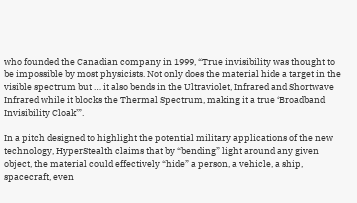who founded the Canadian company in 1999, “True invisibility was thought to be impossible by most physicists. Not only does the material hide a target in the visible spectrum but … it also bends in the Ultraviolet, Infrared and Shortwave Infrared while it blocks the Thermal Spectrum, making it a true ‘Broadband Invisibility Cloak’”.

In a pitch designed to highlight the potential military applications of the new technology, HyperStealth claims that by “bending” light around any given object, the material could effectively “hide” a person, a vehicle, a ship, spacecraft, even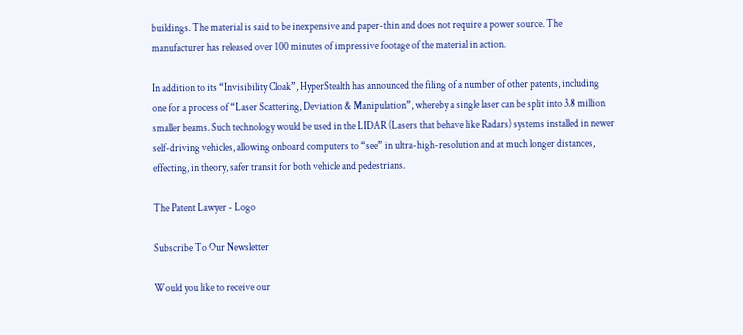buildings. The material is said to be inexpensive and paper-thin and does not require a power source. The manufacturer has released over 100 minutes of impressive footage of the material in action.

In addition to its “Invisibility Cloak”, HyperStealth has announced the filing of a number of other patents, including one for a process of “Laser Scattering, Deviation & Manipulation”, whereby a single laser can be split into 3.8 million smaller beams. Such technology would be used in the LIDAR (Lasers that behave like Radars) systems installed in newer self-driving vehicles, allowing onboard computers to “see” in ultra-high-resolution and at much longer distances, effecting, in theory, safer transit for both vehicle and pedestrians.

The Patent Lawyer - Logo

Subscribe To Our Newsletter

Would you like to receive our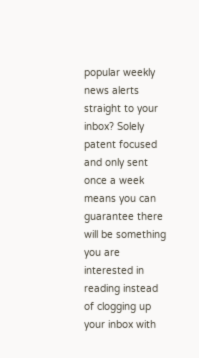popular weekly news alerts straight to your inbox? Solely patent focused and only sent once a week means you can guarantee there will be something you are interested in reading instead of clogging up your inbox with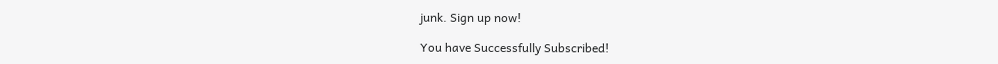junk. Sign up now!

You have Successfully Subscribed!